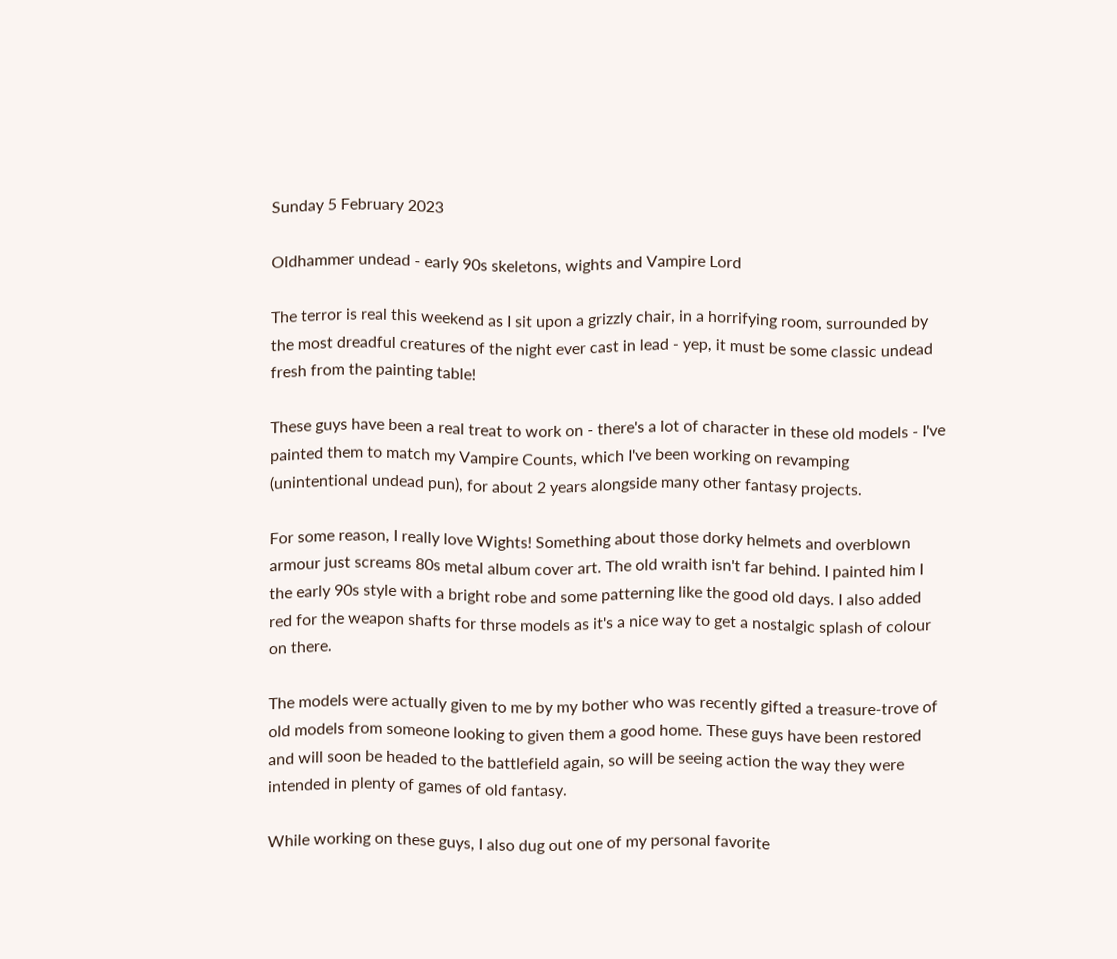Sunday 5 February 2023

Oldhammer undead - early 90s skeletons, wights and Vampire Lord

The terror is real this weekend as I sit upon a grizzly chair, in a horrifying room, surrounded by the most dreadful creatures of the night ever cast in lead - yep, it must be some classic undead fresh from the painting table!

These guys have been a real treat to work on - there's a lot of character in these old models - I've painted them to match my Vampire Counts, which I've been working on revamping (unintentional undead pun), for about 2 years alongside many other fantasy projects.

For some reason, I really love Wights! Something about those dorky helmets and overblown armour just screams 80s metal album cover art. The old wraith isn't far behind. I painted him I the early 90s style with a bright robe and some patterning like the good old days. I also added red for the weapon shafts for thrse models as it's a nice way to get a nostalgic splash of colour on there.

The models were actually given to me by my bother who was recently gifted a treasure-trove of old models from someone looking to given them a good home. These guys have been restored and will soon be headed to the battlefield again, so will be seeing action the way they were intended in plenty of games of old fantasy.

While working on these guys, I also dug out one of my personal favorite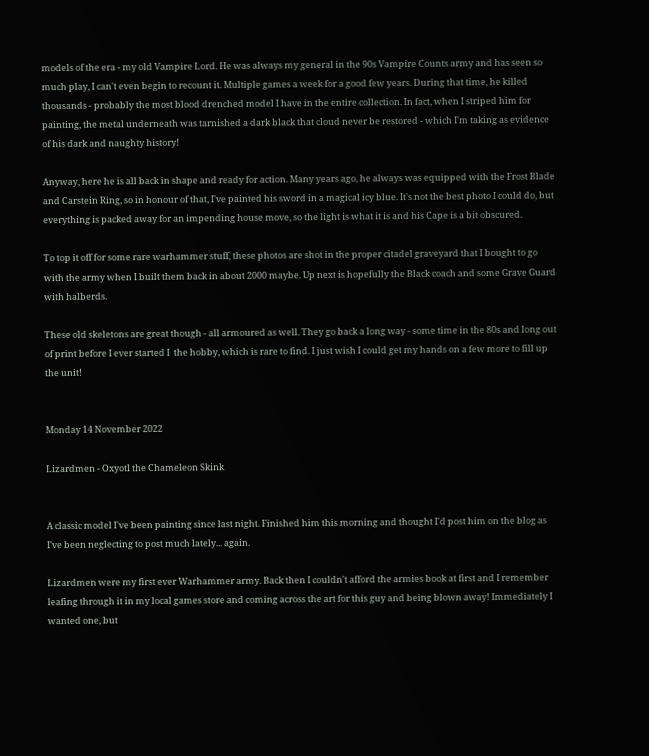models of the era - my old Vampire Lord. He was always my general in the 90s Vampire Counts army and has seen so much play, I can't even begin to recount it. Multiple games a week for a good few years. During that time, he killed thousands - probably the most blood drenched model I have in the entire collection. In fact, when I striped him for painting, the metal underneath was tarnished a dark black that cloud never be restored - which I'm taking as evidence of his dark and naughty history!

Anyway, here he is all back in shape and ready for action. Many years ago, he always was equipped with the Frost Blade and Carstein Ring, so in honour of that, I've painted his sword in a magical icy blue. It's not the best photo I could do, but everything is packed away for an impending house move, so the light is what it is and his Cape is a bit obscured.

To top it off for some rare warhammer stuff, these photos are shot in the proper citadel graveyard that I bought to go with the army when I built them back in about 2000 maybe. Up next is hopefully the Black coach and some Grave Guard with halberds.

These old skeletons are great though - all armoured as well. They go back a long way - some time in the 80s and long out of print before I ever started I  the hobby, which is rare to find. I just wish I could get my hands on a few more to fill up the unit!


Monday 14 November 2022

Lizardmen - Oxyotl the Chameleon Skink


A classic model I've been painting since last night. Finished him this morning and thought I'd post him on the blog as I've been neglecting to post much lately... again.

Lizardmen were my first ever Warhammer army. Back then I couldn't afford the armies book at first and I remember leafing through it in my local games store and coming across the art for this guy and being blown away! Immediately I wanted one, but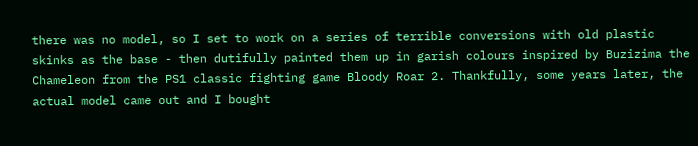there was no model, so I set to work on a series of terrible conversions with old plastic skinks as the base - then dutifully painted them up in garish colours inspired by Buzizima the Chameleon from the PS1 classic fighting game Bloody Roar 2. Thankfully, some years later, the actual model came out and I bought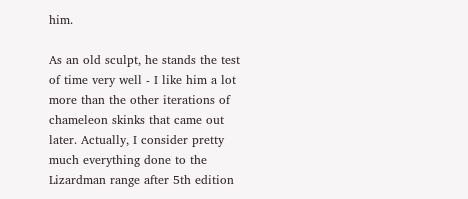him.

As an old sculpt, he stands the test of time very well - I like him a lot more than the other iterations of chameleon skinks that came out later. Actually, I consider pretty much everything done to the Lizardman range after 5th edition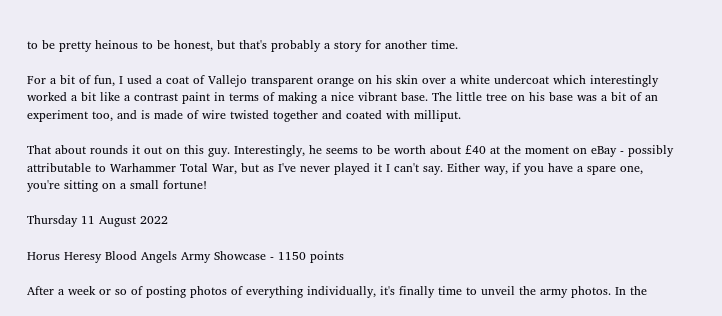to be pretty heinous to be honest, but that's probably a story for another time.

For a bit of fun, I used a coat of Vallejo transparent orange on his skin over a white undercoat which interestingly worked a bit like a contrast paint in terms of making a nice vibrant base. The little tree on his base was a bit of an experiment too, and is made of wire twisted together and coated with milliput.

That about rounds it out on this guy. Interestingly, he seems to be worth about £40 at the moment on eBay - possibly attributable to Warhammer Total War, but as I've never played it I can't say. Either way, if you have a spare one, you're sitting on a small fortune!

Thursday 11 August 2022

Horus Heresy Blood Angels Army Showcase - 1150 points

After a week or so of posting photos of everything individually, it's finally time to unveil the army photos. In the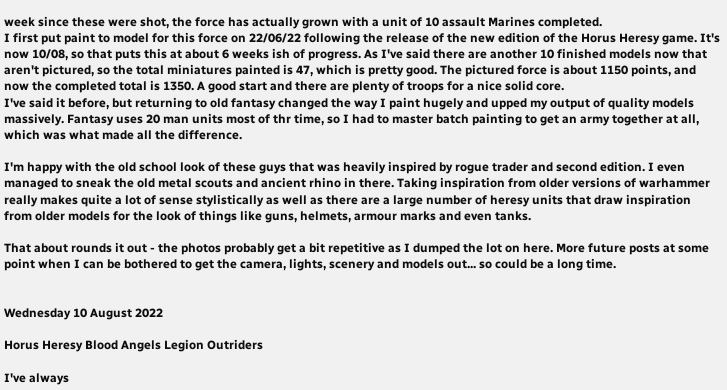week since these were shot, the force has actually grown with a unit of 10 assault Marines completed.
I first put paint to model for this force on 22/06/22 following the release of the new edition of the Horus Heresy game. It's now 10/08, so that puts this at about 6 weeks ish of progress. As I've said there are another 10 finished models now that aren't pictured, so the total miniatures painted is 47, which is pretty good. The pictured force is about 1150 points, and now the completed total is 1350. A good start and there are plenty of troops for a nice solid core.
I've said it before, but returning to old fantasy changed the way I paint hugely and upped my output of quality models massively. Fantasy uses 20 man units most of thr time, so I had to master batch painting to get an army together at all, which was what made all the difference.

I'm happy with the old school look of these guys that was heavily inspired by rogue trader and second edition. I even managed to sneak the old metal scouts and ancient rhino in there. Taking inspiration from older versions of warhammer really makes quite a lot of sense stylistically as well as there are a large number of heresy units that draw inspiration from older models for the look of things like guns, helmets, armour marks and even tanks.

That about rounds it out - the photos probably get a bit repetitive as I dumped the lot on here. More future posts at some point when I can be bothered to get the camera, lights, scenery and models out... so could be a long time.


Wednesday 10 August 2022

Horus Heresy Blood Angels Legion Outriders

I've always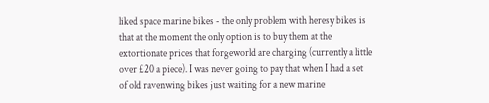liked space marine bikes - the only problem with heresy bikes is that at the moment the only option is to buy them at the extortionate prices that forgeworld are charging (currently a little over £20 a piece). I was never going to pay that when I had a set of old ravenwing bikes just waiting for a new marine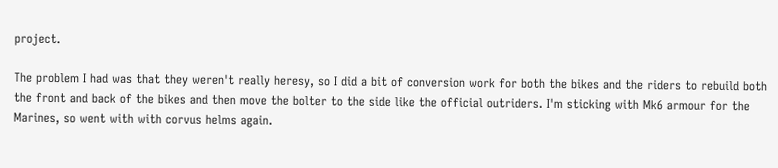project.

The problem I had was that they weren't really heresy, so I did a bit of conversion work for both the bikes and the riders to rebuild both the front and back of the bikes and then move the bolter to the side like the official outriders. I'm sticking with Mk6 armour for the Marines, so went with with corvus helms again.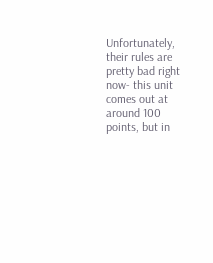Unfortunately, their rules are pretty bad right now- this unit comes out at around 100 points, but in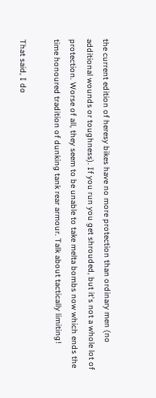the current edition of heresy bikes have no more protection than ordinary men (no additional wounds or toughness). If you run you get shrouded, but it's not a whole lot of protection. Worse of all, they seem to be unable to take melta bombs now which ends the time honoured tradition of dunking tank rear armour. Talk about tactically limiting!

That said, I do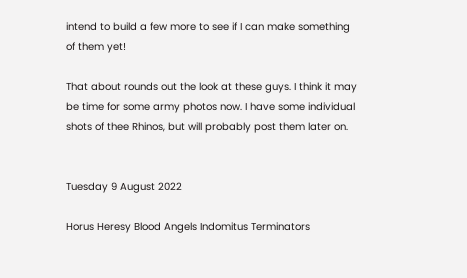intend to build a few more to see if I can make something of them yet!

That about rounds out the look at these guys. I think it may be time for some army photos now. I have some individual shots of thee Rhinos, but will probably post them later on.


Tuesday 9 August 2022

Horus Heresy Blood Angels Indomitus Terminators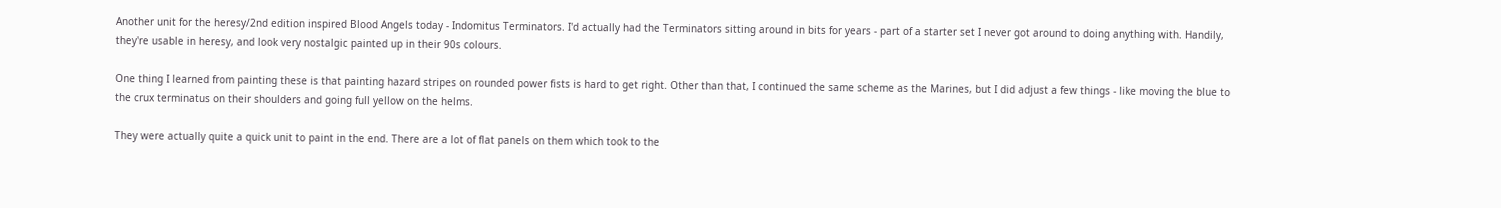Another unit for the heresy/2nd edition inspired Blood Angels today - Indomitus Terminators. I'd actually had the Terminators sitting around in bits for years - part of a starter set I never got around to doing anything with. Handily, they're usable in heresy, and look very nostalgic painted up in their 90s colours.

One thing I learned from painting these is that painting hazard stripes on rounded power fists is hard to get right. Other than that, I continued the same scheme as the Marines, but I did adjust a few things - like moving the blue to the crux terminatus on their shoulders and going full yellow on the helms.

They were actually quite a quick unit to paint in the end. There are a lot of flat panels on them which took to the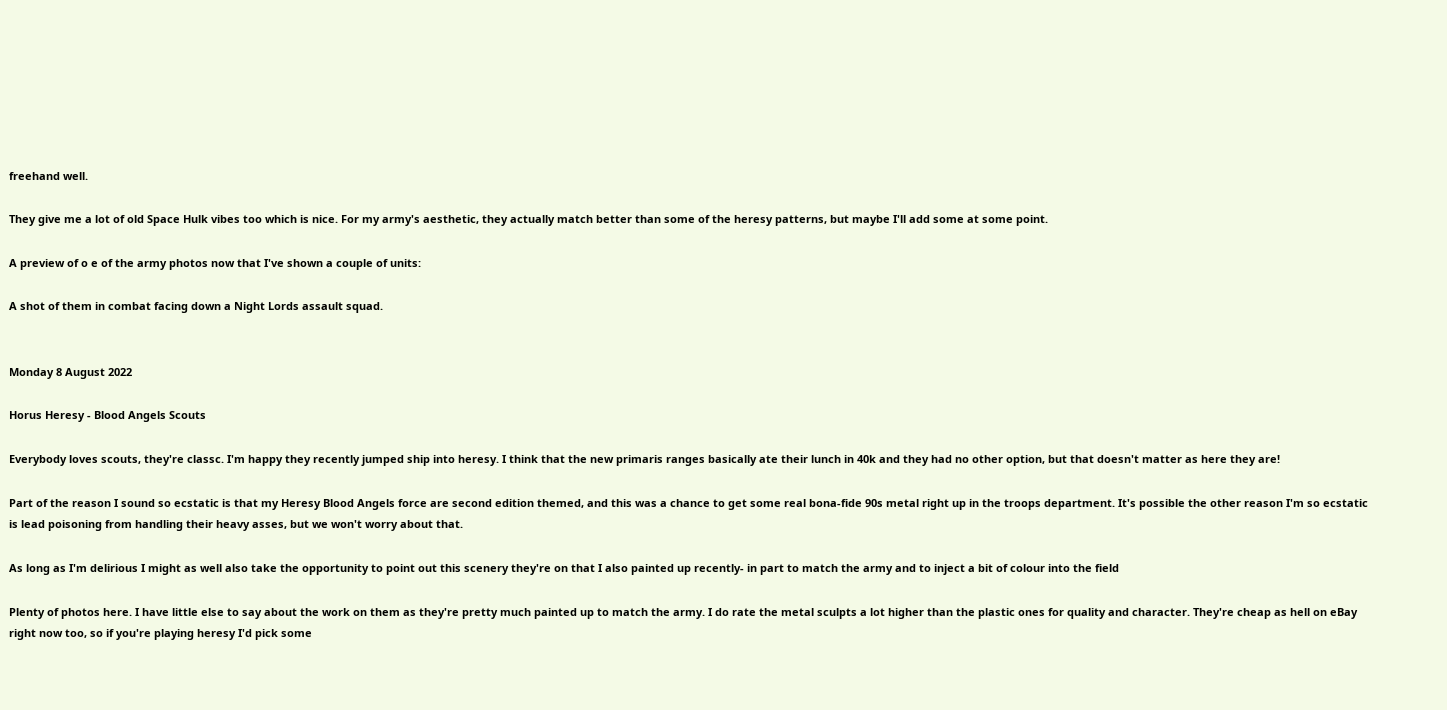freehand well.

They give me a lot of old Space Hulk vibes too which is nice. For my army's aesthetic, they actually match better than some of the heresy patterns, but maybe I'll add some at some point.

A preview of o e of the army photos now that I've shown a couple of units:

A shot of them in combat facing down a Night Lords assault squad.


Monday 8 August 2022

Horus Heresy - Blood Angels Scouts

Everybody loves scouts, they're classc. I'm happy they recently jumped ship into heresy. I think that the new primaris ranges basically ate their lunch in 40k and they had no other option, but that doesn't matter as here they are!

Part of the reason I sound so ecstatic is that my Heresy Blood Angels force are second edition themed, and this was a chance to get some real bona-fide 90s metal right up in the troops department. It's possible the other reason I'm so ecstatic is lead poisoning from handling their heavy asses, but we won't worry about that.

As long as I'm delirious I might as well also take the opportunity to point out this scenery they're on that I also painted up recently- in part to match the army and to inject a bit of colour into the field

Plenty of photos here. I have little else to say about the work on them as they're pretty much painted up to match the army. I do rate the metal sculpts a lot higher than the plastic ones for quality and character. They're cheap as hell on eBay right now too, so if you're playing heresy I'd pick some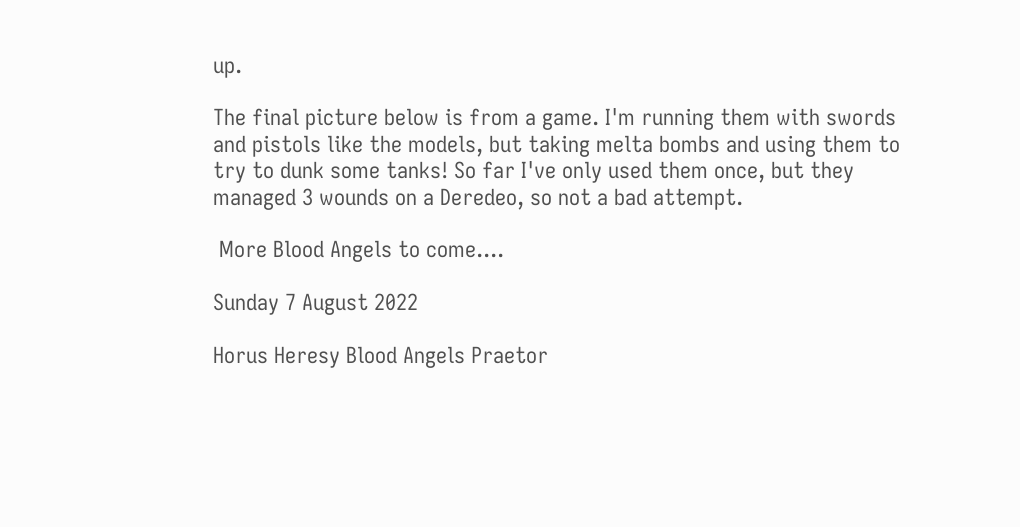up.

The final picture below is from a game. I'm running them with swords and pistols like the models, but taking melta bombs and using them to try to dunk some tanks! So far I've only used them once, but they managed 3 wounds on a Deredeo, so not a bad attempt.

 More Blood Angels to come....

Sunday 7 August 2022

Horus Heresy Blood Angels Praetor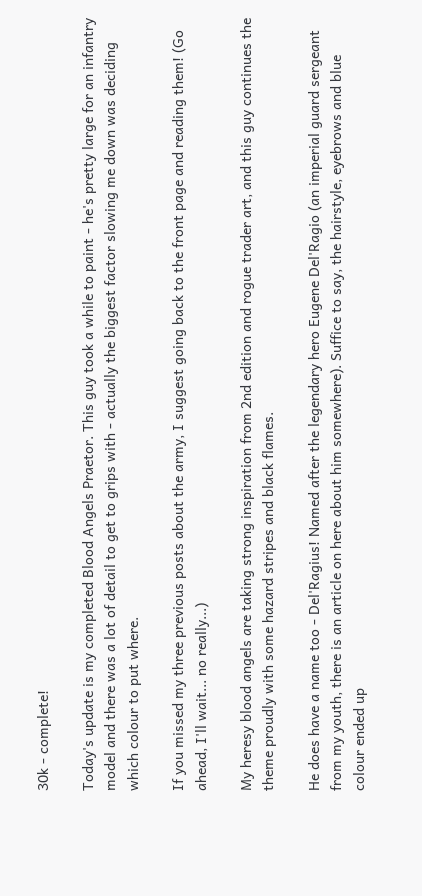30k - complete!

Today's update is my completed Blood Angels Praetor. This guy took a while to paint - he's pretty large for an infantry model and there was a lot of detail to get to grips with - actually the biggest factor slowing me down was deciding which colour to put where.

If you missed my three previous posts about the army, I suggest going back to the front page and reading them! (Go ahead, I'll wait... no really...)

My heresy blood angels are taking strong inspiration from 2nd edition and rogue trader art, and this guy continues the theme proudly with some hazard stripes and black flames.

He does have a name too - Del'Ragius! Named after the legendary hero Eugene Del'Ragio (an imperial guard sergeant from my youth, there is an article on here about him somewhere). Suffice to say, the hairstyle, eyebrows and blue colour ended up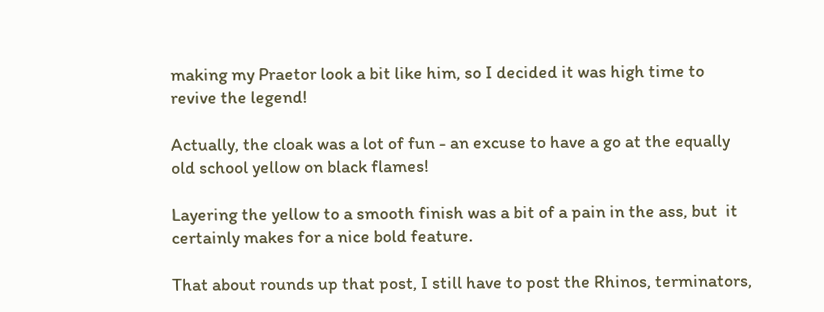making my Praetor look a bit like him, so I decided it was high time to revive the legend!

Actually, the cloak was a lot of fun - an excuse to have a go at the equally old school yellow on black flames!

Layering the yellow to a smooth finish was a bit of a pain in the ass, but  it certainly makes for a nice bold feature.

That about rounds up that post, I still have to post the Rhinos, terminators,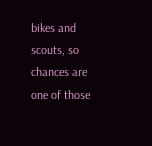bikes and scouts, so chances are one of those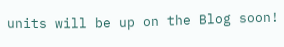units will be up on the Blog soon!